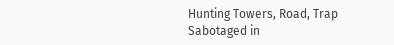Hunting Towers, Road, Trap Sabotaged in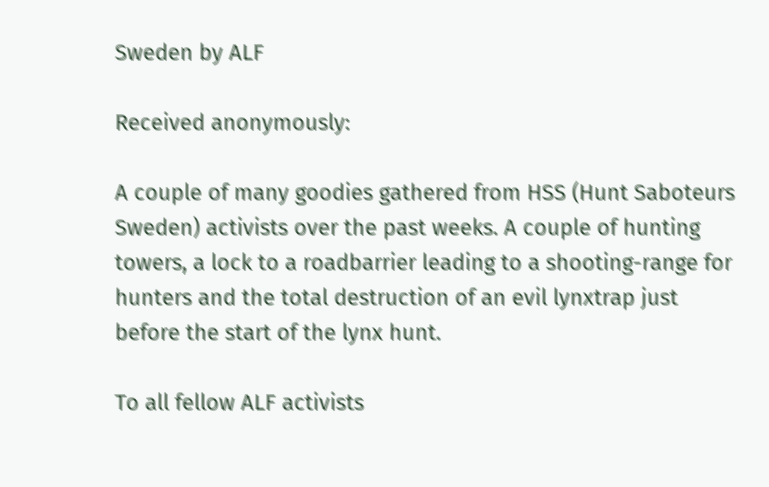Sweden by ALF

Received anonymously:

A couple of many goodies gathered from HSS (Hunt Saboteurs Sweden) activists over the past weeks. A couple of hunting towers, a lock to a roadbarrier leading to a shooting-range for hunters and the total destruction of an evil lynxtrap just before the start of the lynx hunt.

To all fellow ALF activists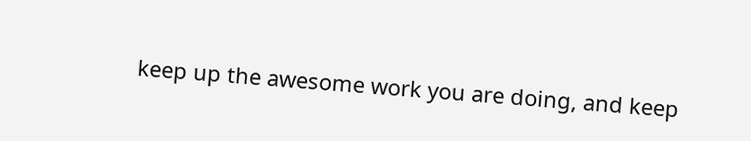keep up the awesome work you are doing, and keep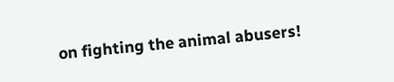on fighting the animal abusers!